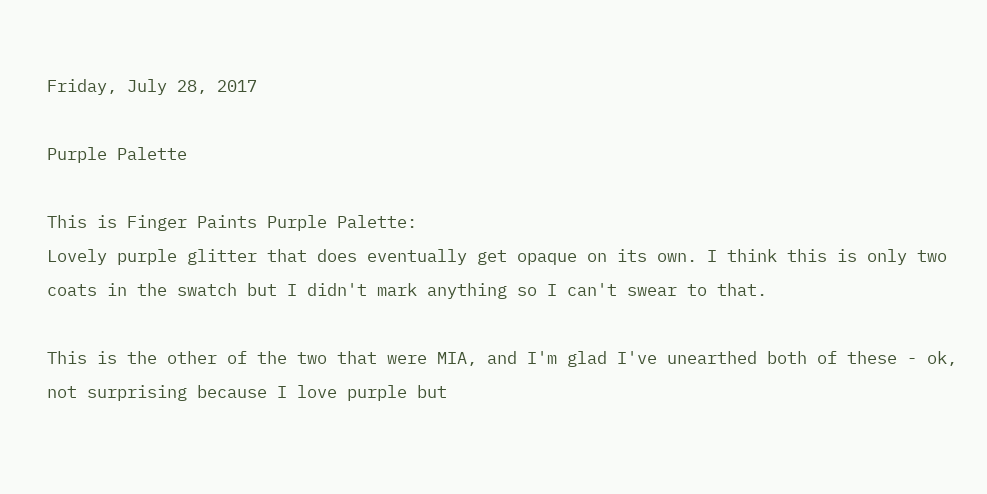Friday, July 28, 2017

Purple Palette

This is Finger Paints Purple Palette:
Lovely purple glitter that does eventually get opaque on its own. I think this is only two coats in the swatch but I didn't mark anything so I can't swear to that.

This is the other of the two that were MIA, and I'm glad I've unearthed both of these - ok, not surprising because I love purple but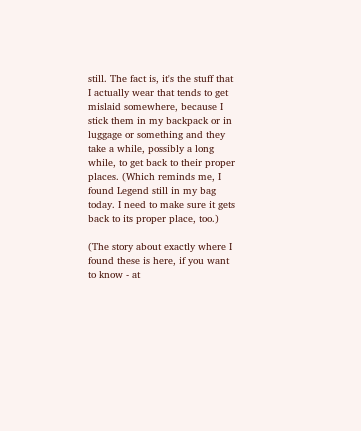still. The fact is, it's the stuff that I actually wear that tends to get mislaid somewhere, because I stick them in my backpack or in luggage or something and they take a while, possibly a long while, to get back to their proper places. (Which reminds me, I found Legend still in my bag today. I need to make sure it gets back to its proper place, too.)

(The story about exactly where I found these is here, if you want to know - at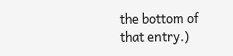the bottom of that entry.)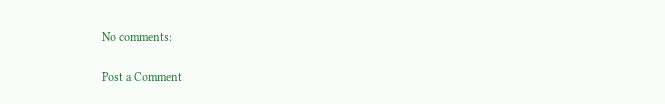No comments:

Post a Comment